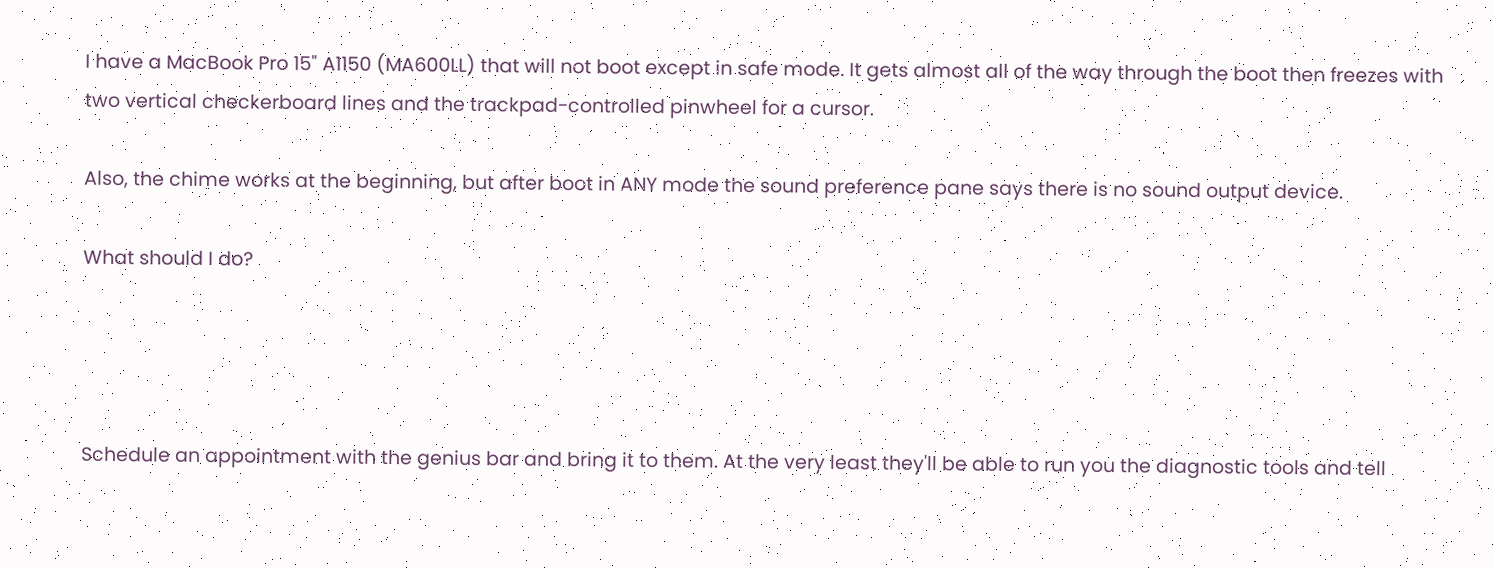I have a MacBook Pro 15" A1150 (MA600LL) that will not boot except in safe mode. It gets almost all of the way through the boot then freezes with two vertical checkerboard lines and the trackpad-controlled pinwheel for a cursor.

Also, the chime works at the beginning, but after boot in ANY mode the sound preference pane says there is no sound output device.

What should I do?




Schedule an appointment with the genius bar and bring it to them. At the very least they'll be able to run you the diagnostic tools and tell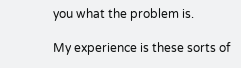you what the problem is.

My experience is these sorts of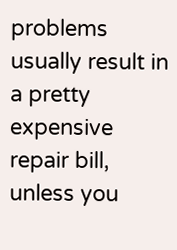problems usually result in a pretty expensive repair bill, unless you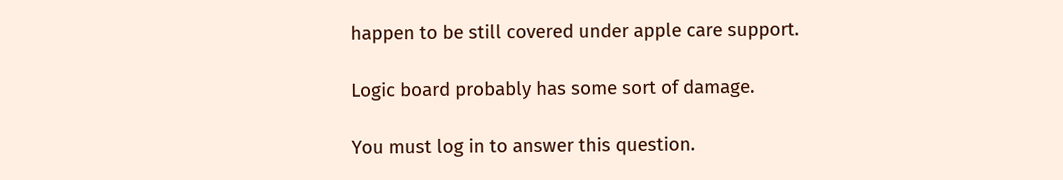happen to be still covered under apple care support.

Logic board probably has some sort of damage.

You must log in to answer this question.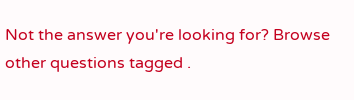Not the answer you're looking for? Browse other questions tagged .